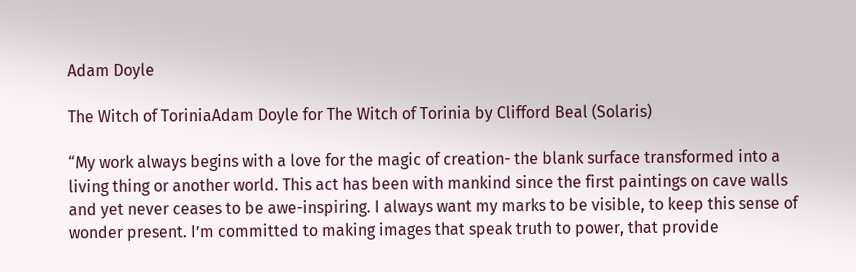Adam Doyle

The Witch of ToriniaAdam Doyle for The Witch of Torinia by Clifford Beal (Solaris)

“My work always begins with a love for the magic of creation- the blank surface transformed into a living thing or another world. This act has been with mankind since the first paintings on cave walls and yet never ceases to be awe-inspiring. I always want my marks to be visible, to keep this sense of wonder present. I’m committed to making images that speak truth to power, that provide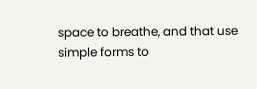space to breathe, and that use simple forms to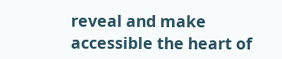reveal and make accessible the heart of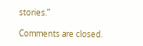stories.”

Comments are closed.